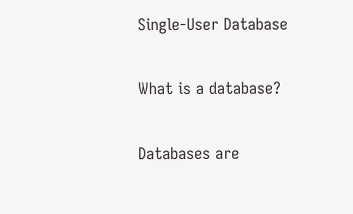Single-User Database

What is a database?

Databases are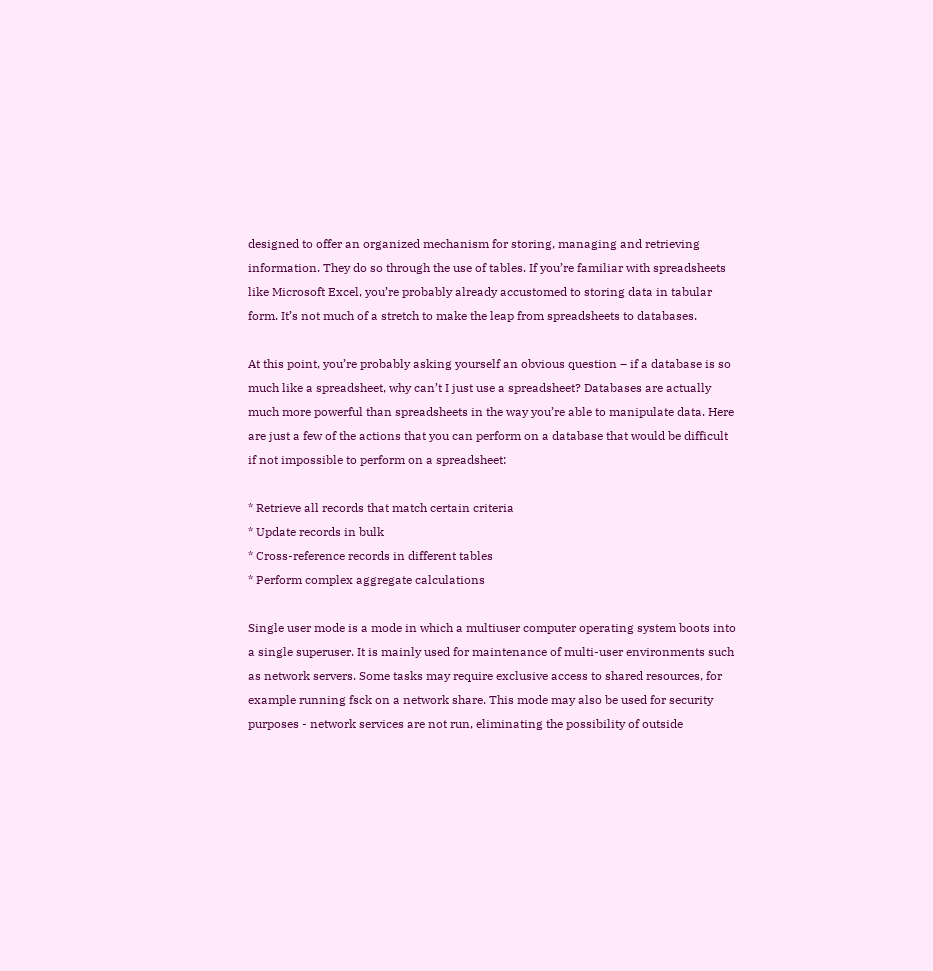designed to offer an organized mechanism for storing, managing and retrieving information. They do so through the use of tables. If you’re familiar with spreadsheets like Microsoft Excel, you’re probably already accustomed to storing data in tabular form. It’s not much of a stretch to make the leap from spreadsheets to databases.

At this point, you’re probably asking yourself an obvious question – if a database is so much like a spreadsheet, why can’t I just use a spreadsheet? Databases are actually much more powerful than spreadsheets in the way you’re able to manipulate data. Here are just a few of the actions that you can perform on a database that would be difficult if not impossible to perform on a spreadsheet:

* Retrieve all records that match certain criteria
* Update records in bulk
* Cross-reference records in different tables
* Perform complex aggregate calculations

Single user mode is a mode in which a multiuser computer operating system boots into a single superuser. It is mainly used for maintenance of multi-user environments such as network servers. Some tasks may require exclusive access to shared resources, for example running fsck on a network share. This mode may also be used for security purposes - network services are not run, eliminating the possibility of outside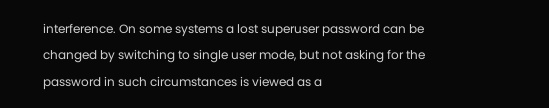interference. On some systems a lost superuser password can be changed by switching to single user mode, but not asking for the password in such circumstances is viewed as a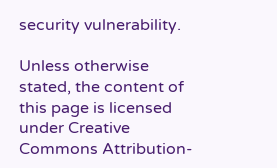security vulnerability.

Unless otherwise stated, the content of this page is licensed under Creative Commons Attribution-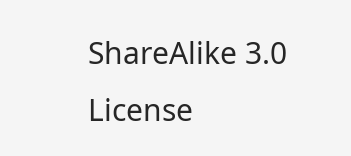ShareAlike 3.0 License